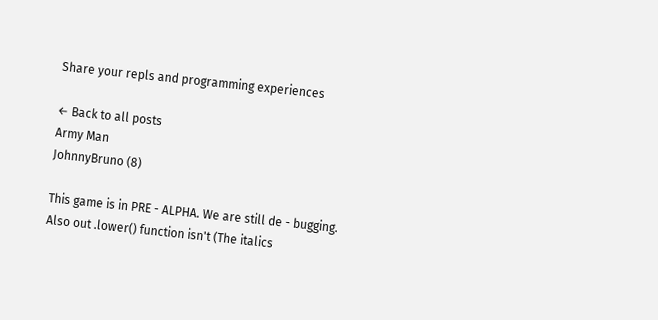Share your repls and programming experiences

← Back to all posts
Army Man
JohnnyBruno (8)

This game is in PRE - ALPHA. We are still de - bugging. Also out .lower() function isn't (The italics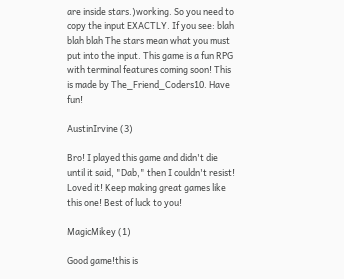are inside stars.)working. So you need to copy the input EXACTLY. If you see: blah blah blah The stars mean what you must put into the input. This game is a fun RPG with terminal features coming soon! This is made by The_Friend_Coders10. Have fun!

AustinIrvine (3)

Bro! I played this game and didn't die until it said, "Dab," then I couldn't resist! Loved it! Keep making great games like this one! Best of luck to you!

MagicMikey (1)

Good game!this is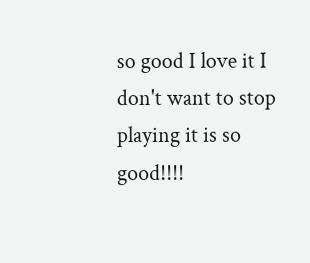so good I love it I don't want to stop playing it is so good!!!!